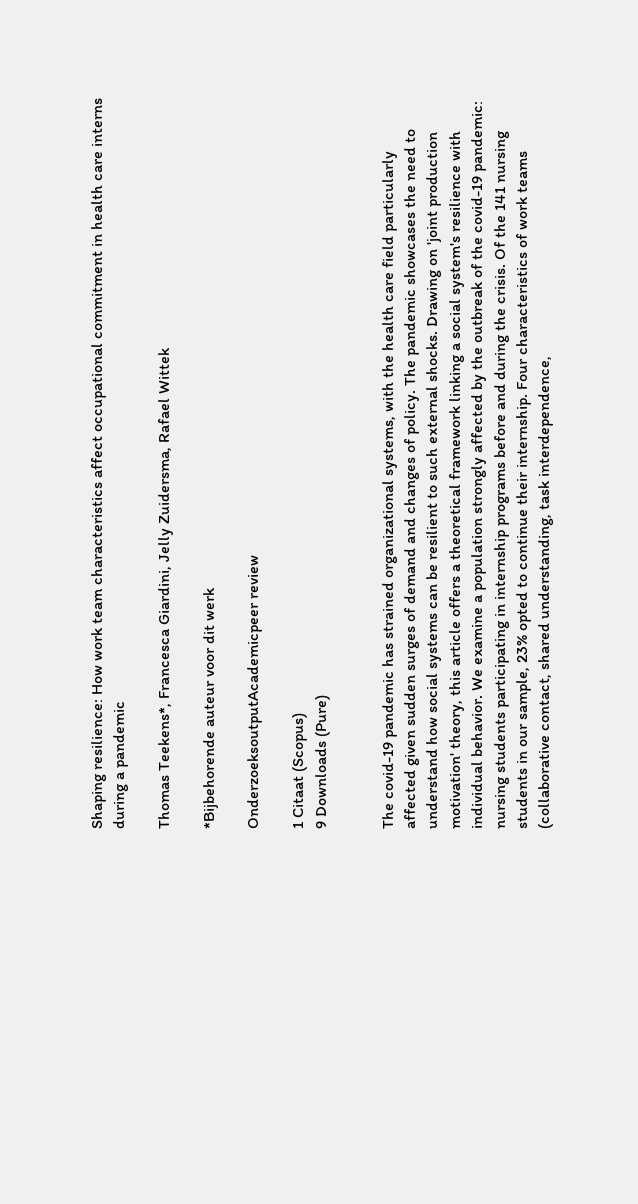Shaping resilience: How work team characteristics affect occupational commitment in health care interns during a pandemic

Thomas Teekens*, Francesca Giardini, Jelly Zuidersma, Rafael Wittek

*Bijbehorende auteur voor dit werk

OnderzoeksoutputAcademicpeer review

1 Citaat (Scopus)
9 Downloads (Pure)


The covid-19 pandemic has strained organizational systems, with the health care field particularly affected given sudden surges of demand and changes of policy. The pandemic showcases the need to understand how social systems can be resilient to such external shocks. Drawing on 'joint production motivation' theory, this article offers a theoretical framework linking a social system's resilience with individual behavior. We examine a population strongly affected by the outbreak of the covid-19 pandemic: nursing students participating in internship programs before and during the crisis. Of the 141 nursing students in our sample, 23% opted to continue their internship. Four characteristics of work teams (collaborative contact, shared understanding, task interdependence,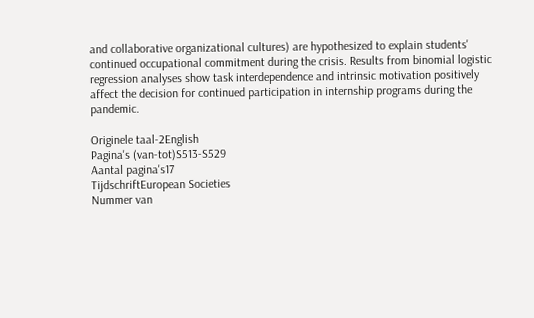and collaborative organizational cultures) are hypothesized to explain students' continued occupational commitment during the crisis. Results from binomial logistic regression analyses show task interdependence and intrinsic motivation positively affect the decision for continued participation in internship programs during the pandemic.

Originele taal-2English
Pagina's (van-tot)S513-S529
Aantal pagina's17
TijdschriftEuropean Societies
Nummer van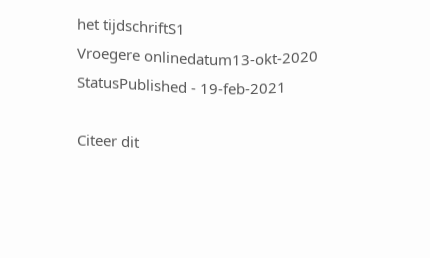het tijdschriftS1
Vroegere onlinedatum13-okt-2020
StatusPublished - 19-feb-2021

Citeer dit